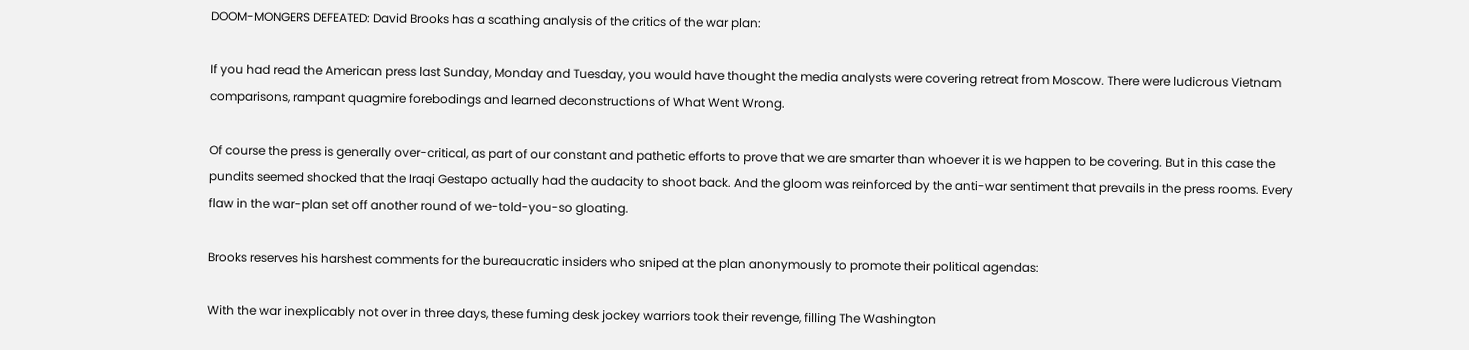DOOM-MONGERS DEFEATED: David Brooks has a scathing analysis of the critics of the war plan:

If you had read the American press last Sunday, Monday and Tuesday, you would have thought the media analysts were covering retreat from Moscow. There were ludicrous Vietnam comparisons, rampant quagmire forebodings and learned deconstructions of What Went Wrong.

Of course the press is generally over-critical, as part of our constant and pathetic efforts to prove that we are smarter than whoever it is we happen to be covering. But in this case the pundits seemed shocked that the Iraqi Gestapo actually had the audacity to shoot back. And the gloom was reinforced by the anti-war sentiment that prevails in the press rooms. Every flaw in the war-plan set off another round of we-told-you-so gloating.

Brooks reserves his harshest comments for the bureaucratic insiders who sniped at the plan anonymously to promote their political agendas:

With the war inexplicably not over in three days, these fuming desk jockey warriors took their revenge, filling The Washington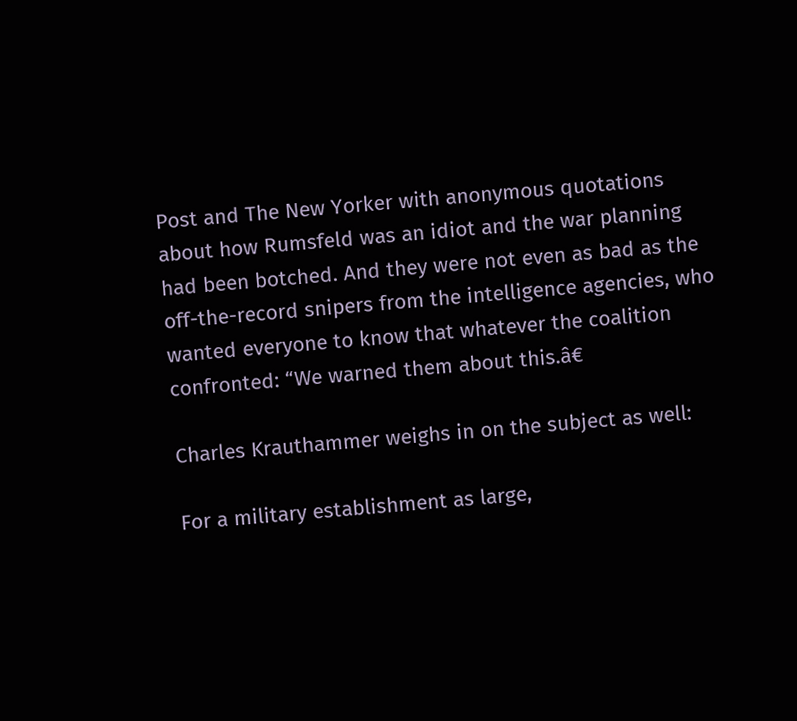Post and The New Yorker with anonymous quotations about how Rumsfeld was an idiot and the war planning had been botched. And they were not even as bad as the off-the-record snipers from the intelligence agencies, who wanted everyone to know that whatever the coalition confronted: “We warned them about this.â€

Charles Krauthammer weighs in on the subject as well:

For a military establishment as large,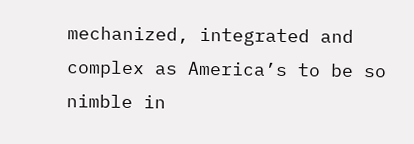mechanized, integrated and complex as America’s to be so nimble in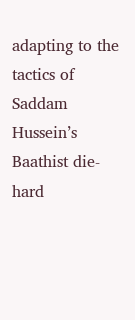adapting to the tactics of Saddam Hussein’s Baathist die-hard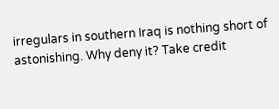irregulars in southern Iraq is nothing short of astonishing. Why deny it? Take credit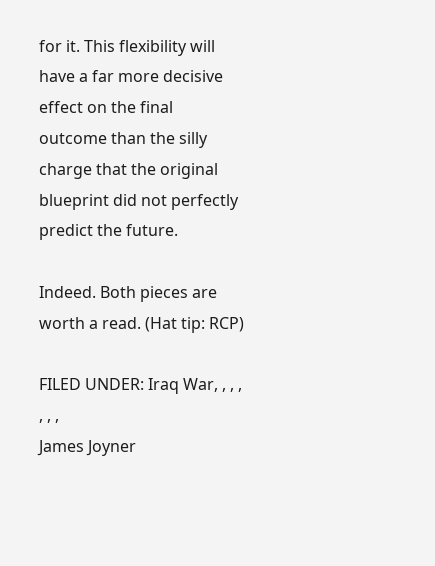for it. This flexibility will have a far more decisive effect on the final outcome than the silly charge that the original blueprint did not perfectly predict the future.

Indeed. Both pieces are worth a read. (Hat tip: RCP)

FILED UNDER: Iraq War, , , , , , ,
James Joyner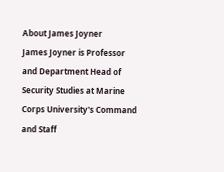About James Joyner
James Joyner is Professor and Department Head of Security Studies at Marine Corps University's Command and Staff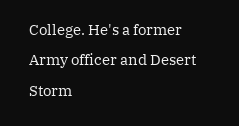College. He's a former Army officer and Desert Storm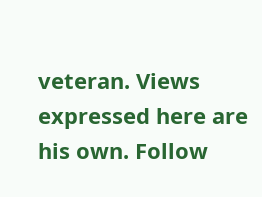veteran. Views expressed here are his own. Follow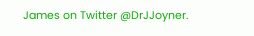James on Twitter @DrJJoyner.